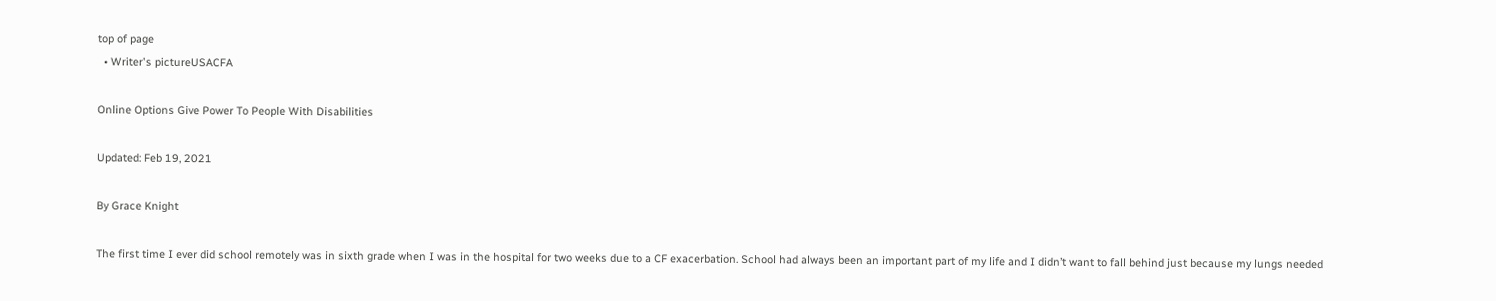top of page
  • Writer's pictureUSACFA

Online Options Give Power To People With Disabilities

Updated: Feb 19, 2021

By Grace Knight

The first time I ever did school remotely was in sixth grade when I was in the hospital for two weeks due to a CF exacerbation. School had always been an important part of my life and I didn’t want to fall behind just because my lungs needed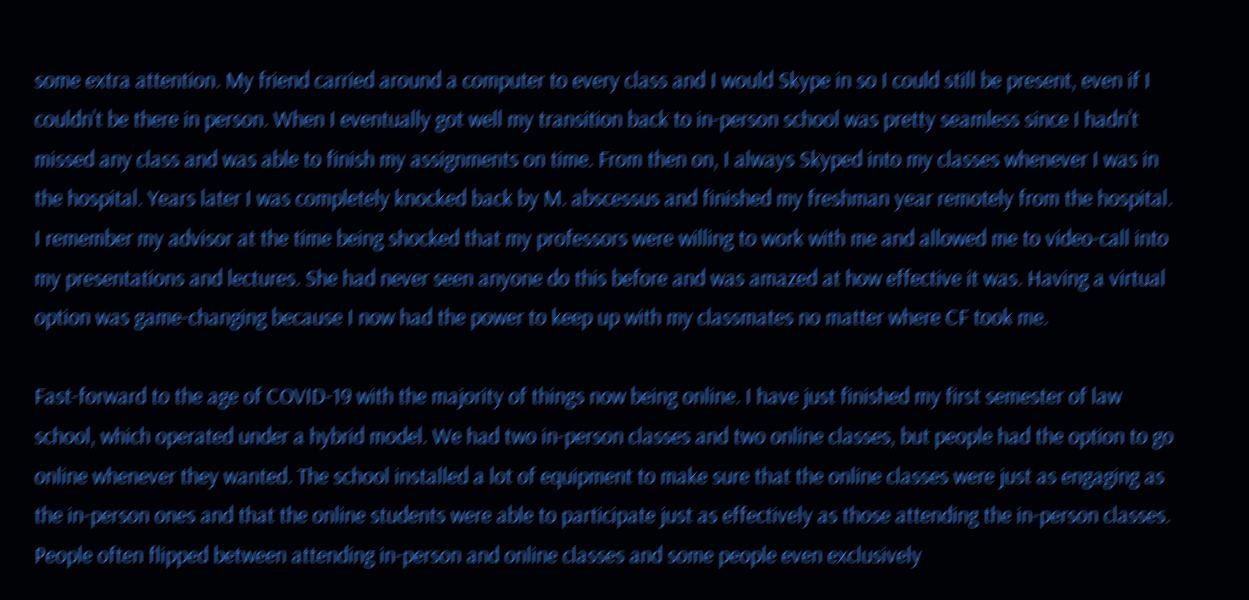some extra attention. My friend carried around a computer to every class and I would Skype in so I could still be present, even if I couldn’t be there in person. When I eventually got well my transition back to in-person school was pretty seamless since I hadn’t missed any class and was able to finish my assignments on time. From then on, I always Skyped into my classes whenever I was in the hospital. Years later I was completely knocked back by M. abscessus and finished my freshman year remotely from the hospital. I remember my advisor at the time being shocked that my professors were willing to work with me and allowed me to video-call into my presentations and lectures. She had never seen anyone do this before and was amazed at how effective it was. Having a virtual option was game-changing because I now had the power to keep up with my classmates no matter where CF took me.

Fast-forward to the age of COVID-19 with the majority of things now being online. I have just finished my first semester of law school, which operated under a hybrid model. We had two in-person classes and two online classes, but people had the option to go online whenever they wanted. The school installed a lot of equipment to make sure that the online classes were just as engaging as the in-person ones and that the online students were able to participate just as effectively as those attending the in-person classes. People often flipped between attending in-person and online classes and some people even exclusively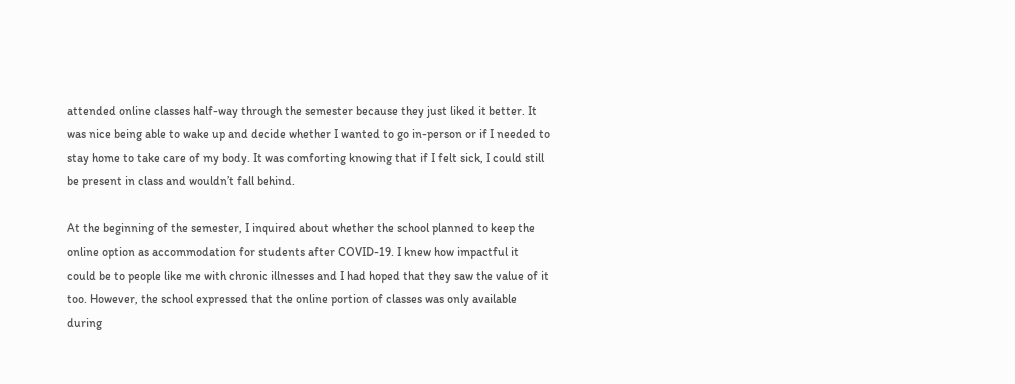attended online classes half-way through the semester because they just liked it better. It was nice being able to wake up and decide whether I wanted to go in-person or if I needed to stay home to take care of my body. It was comforting knowing that if I felt sick, I could still be present in class and wouldn’t fall behind.

At the beginning of the semester, I inquired about whether the school planned to keep the online option as accommodation for students after COVID-19. I knew how impactful it could be to people like me with chronic illnesses and I had hoped that they saw the value of it too. However, the school expressed that the online portion of classes was only available during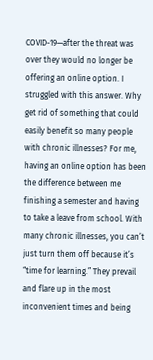COVID-19—after the threat was over they would no longer be offering an online option. I struggled with this answer. Why get rid of something that could easily benefit so many people with chronic illnesses? For me, having an online option has been the difference between me finishing a semester and having to take a leave from school. With many chronic illnesses, you can’t just turn them off because it’s “time for learning.” They prevail and flare up in the most inconvenient times and being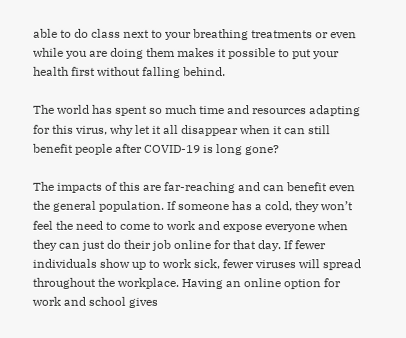able to do class next to your breathing treatments or even while you are doing them makes it possible to put your health first without falling behind.

The world has spent so much time and resources adapting for this virus, why let it all disappear when it can still benefit people after COVID-19 is long gone?

The impacts of this are far-reaching and can benefit even the general population. If someone has a cold, they won’t feel the need to come to work and expose everyone when they can just do their job online for that day. If fewer individuals show up to work sick, fewer viruses will spread throughout the workplace. Having an online option for work and school gives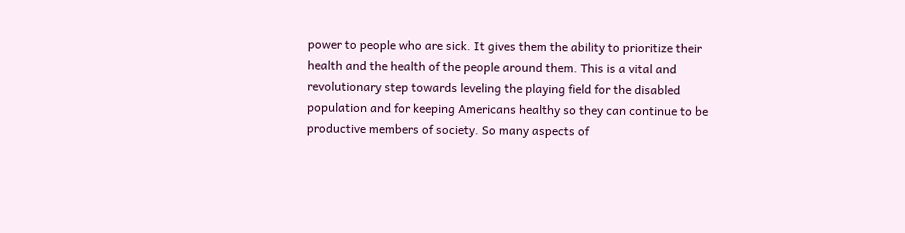power to people who are sick. It gives them the ability to prioritize their health and the health of the people around them. This is a vital and revolutionary step towards leveling the playing field for the disabled population and for keeping Americans healthy so they can continue to be productive members of society. So many aspects of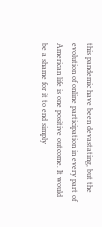this pandemic have been devastating, but the evolution of online participation in every part of American life is one positive outcome. It would be a shame for it to end simply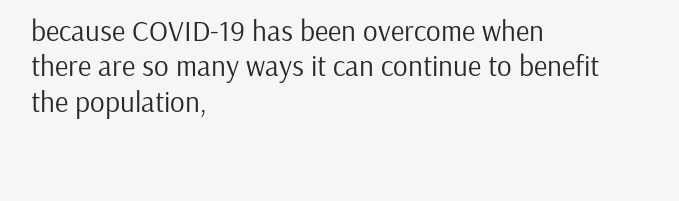because COVID-19 has been overcome when there are so many ways it can continue to benefit the population,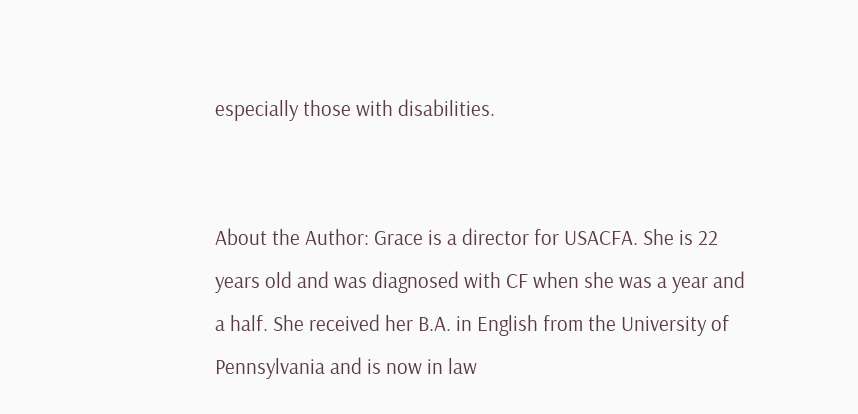especially those with disabilities.


About the Author: Grace is a director for USACFA. She is 22 years old and was diagnosed with CF when she was a year and a half. She received her B.A. in English from the University of Pennsylvania and is now in law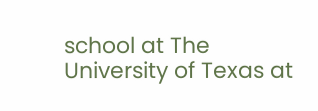school at The University of Texas at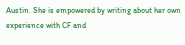Austin. She is empowered by writing about her own experience with CF and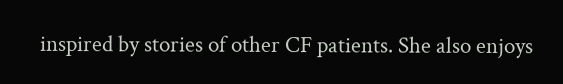inspired by stories of other CF patients. She also enjoys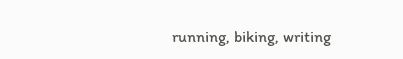running, biking, writing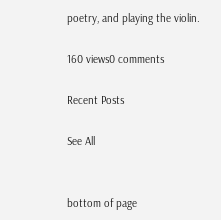poetry, and playing the violin.

160 views0 comments

Recent Posts

See All


bottom of page